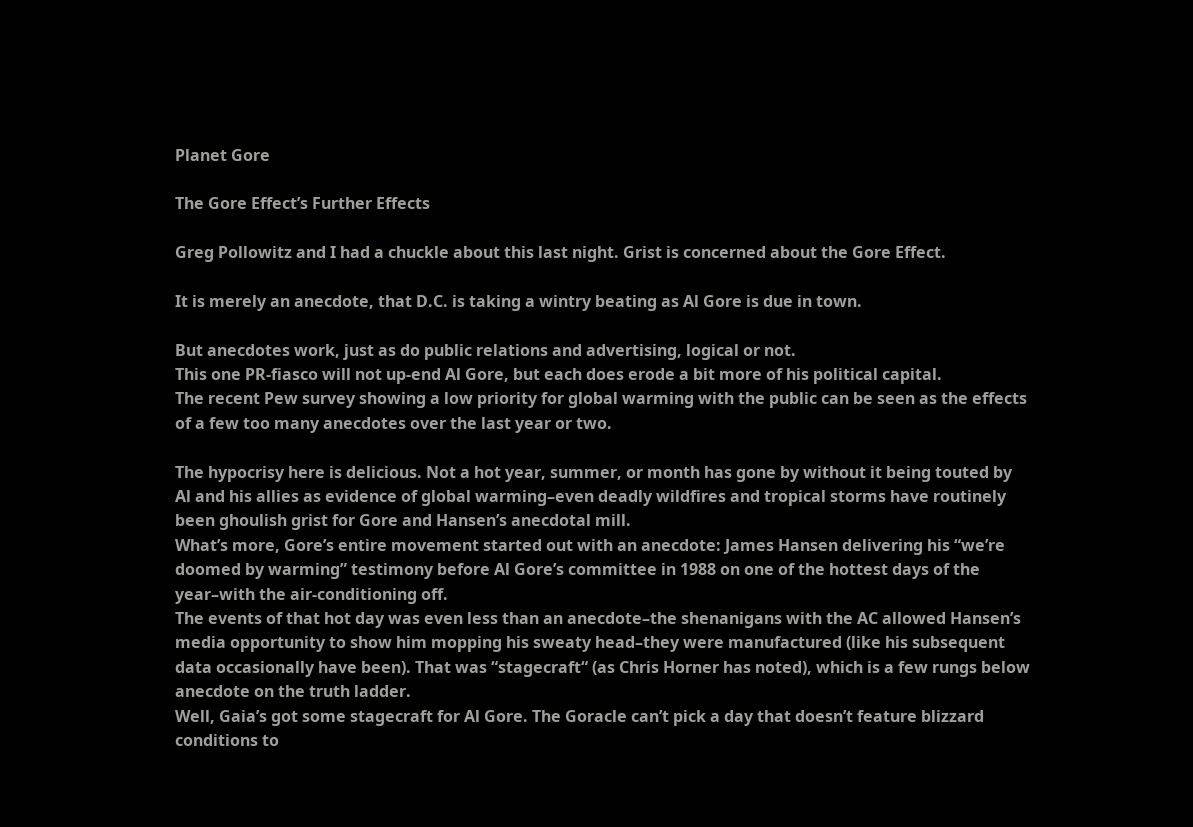Planet Gore

The Gore Effect’s Further Effects

Greg Pollowitz and I had a chuckle about this last night. Grist is concerned about the Gore Effect.

It is merely an anecdote, that D.C. is taking a wintry beating as Al Gore is due in town.

But anecdotes work, just as do public relations and advertising, logical or not.
This one PR-fiasco will not up-end Al Gore, but each does erode a bit more of his political capital.
The recent Pew survey showing a low priority for global warming with the public can be seen as the effects of a few too many anecdotes over the last year or two.

The hypocrisy here is delicious. Not a hot year, summer, or month has gone by without it being touted by Al and his allies as evidence of global warming–even deadly wildfires and tropical storms have routinely been ghoulish grist for Gore and Hansen’s anecdotal mill.
What’s more, Gore’s entire movement started out with an anecdote: James Hansen delivering his “we’re doomed by warming” testimony before Al Gore’s committee in 1988 on one of the hottest days of the year–with the air-conditioning off.
The events of that hot day was even less than an anecdote–the shenanigans with the AC allowed Hansen’s media opportunity to show him mopping his sweaty head–they were manufactured (like his subsequent data occasionally have been). That was “stagecraft“ (as Chris Horner has noted), which is a few rungs below anecdote on the truth ladder.
Well, Gaia’s got some stagecraft for Al Gore. The Goracle can’t pick a day that doesn’t feature blizzard conditions to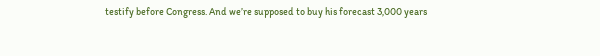testify before Congress. And we’re supposed to buy his forecast 3,000 years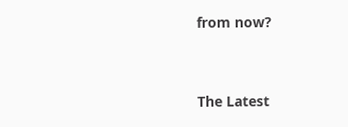from now?


The Latest